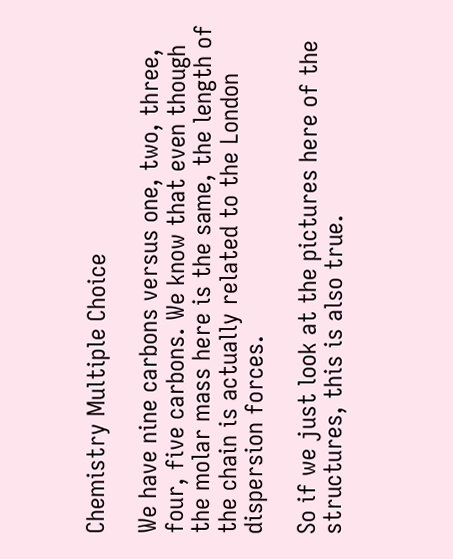Chemistry Multiple Choice

We have nine carbons versus one, two, three, four, five carbons. We know that even though the molar mass here is the same, the length of the chain is actually related to the London dispersion forces.

So if we just look at the pictures here of the structures, this is also true.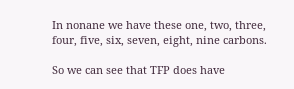In nonane we have these one, two, three, four, five, six, seven, eight, nine carbons.

So we can see that TFP does have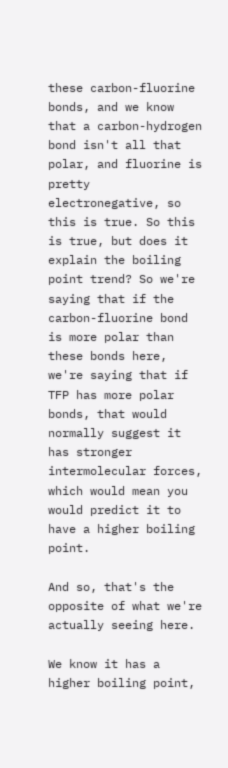these carbon-fluorine bonds, and we know that a carbon-hydrogen bond isn't all that polar, and fluorine is pretty electronegative, so this is true. So this is true, but does it explain the boiling point trend? So we're saying that if the carbon-fluorine bond is more polar than these bonds here, we're saying that if TFP has more polar bonds, that would normally suggest it has stronger intermolecular forces, which would mean you would predict it to have a higher boiling point.

And so, that's the opposite of what we're actually seeing here.

We know it has a higher boiling point,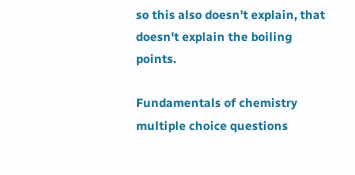so this also doesn't explain, that doesn't explain the boiling points.

Fundamentals of chemistry multiple choice questions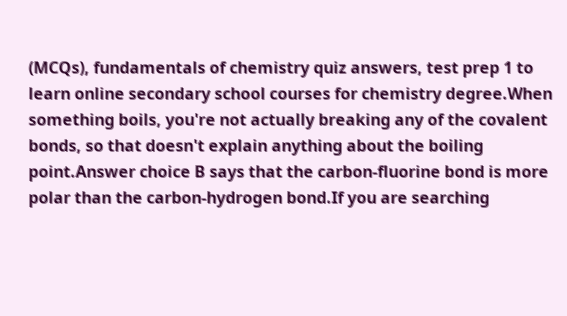(MCQs), fundamentals of chemistry quiz answers, test prep 1 to learn online secondary school courses for chemistry degree.When something boils, you're not actually breaking any of the covalent bonds, so that doesn't explain anything about the boiling point.Answer choice B says that the carbon-fluorine bond is more polar than the carbon-hydrogen bond.If you are searching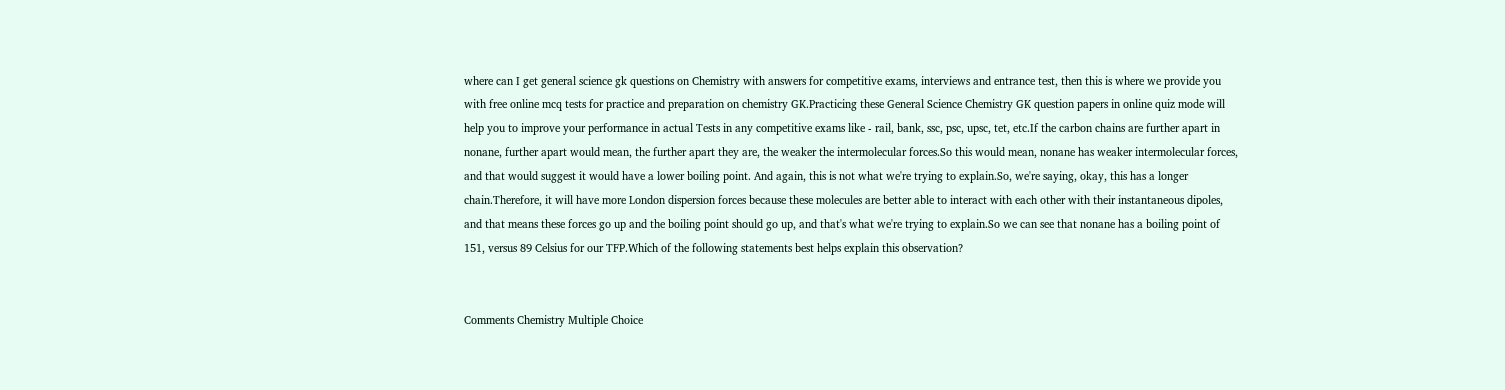where can I get general science gk questions on Chemistry with answers for competitive exams, interviews and entrance test, then this is where we provide you with free online mcq tests for practice and preparation on chemistry GK.Practicing these General Science Chemistry GK question papers in online quiz mode will help you to improve your performance in actual Tests in any competitive exams like - rail, bank, ssc, psc, upsc, tet, etc.If the carbon chains are further apart in nonane, further apart would mean, the further apart they are, the weaker the intermolecular forces.So this would mean, nonane has weaker intermolecular forces, and that would suggest it would have a lower boiling point. And again, this is not what we're trying to explain.So, we're saying, okay, this has a longer chain.Therefore, it will have more London dispersion forces because these molecules are better able to interact with each other with their instantaneous dipoles, and that means these forces go up and the boiling point should go up, and that's what we're trying to explain.So we can see that nonane has a boiling point of 151, versus 89 Celsius for our TFP.Which of the following statements best helps explain this observation?


Comments Chemistry Multiple Choice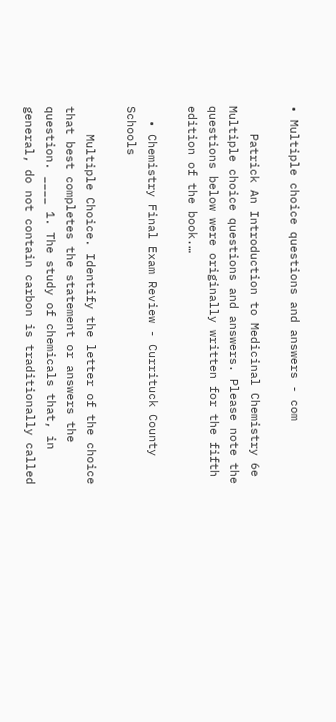• Multiple choice questions and answers - com

    Patrick An Introduction to Medicinal Chemistry 6e Multiple choice questions and answers. Please note the questions below were originally written for the fifth edition of the book.…

  • Chemistry Final Exam Review - Currituck County Schools

    Multiple Choice. Identify the letter of the choice that best completes the statement or answers the question. ____ 1. The study of chemicals that, in general, do not contain carbon is traditionally called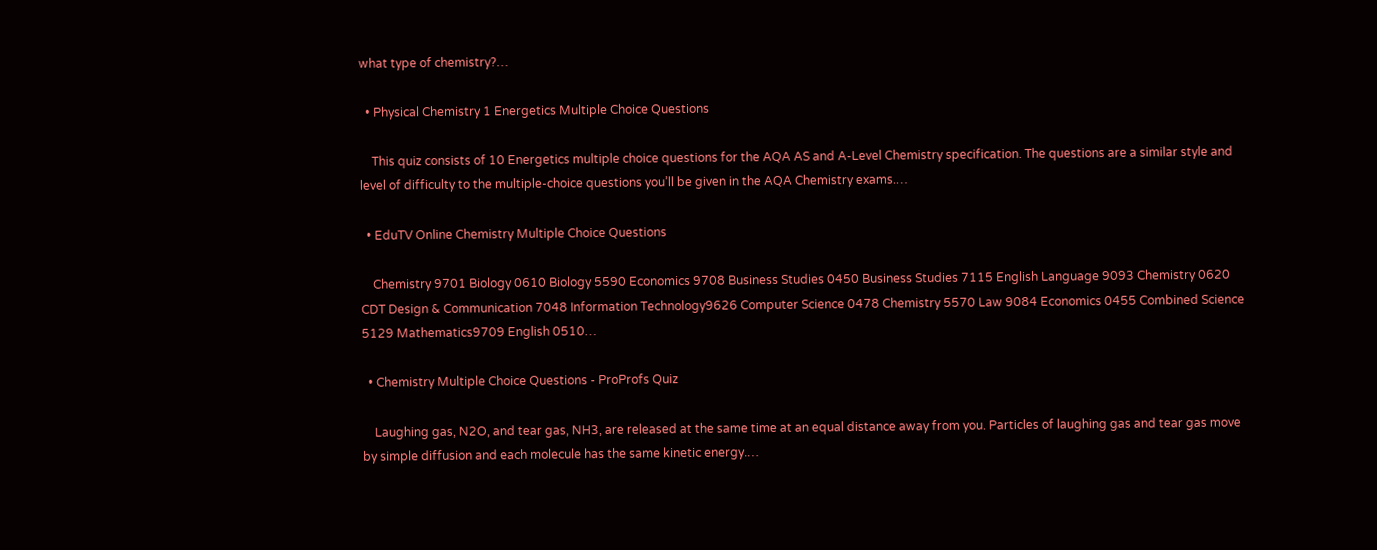what type of chemistry?…

  • Physical Chemistry 1 Energetics Multiple Choice Questions

    This quiz consists of 10 Energetics multiple choice questions for the AQA AS and A-Level Chemistry specification. The questions are a similar style and level of difficulty to the multiple-choice questions you’ll be given in the AQA Chemistry exams.…

  • EduTV Online Chemistry Multiple Choice Questions

    Chemistry 9701 Biology 0610 Biology 5590 Economics 9708 Business Studies 0450 Business Studies 7115 English Language 9093 Chemistry 0620 CDT Design & Communication 7048 Information Technology9626 Computer Science 0478 Chemistry 5570 Law 9084 Economics 0455 Combined Science 5129 Mathematics9709 English 0510…

  • Chemistry Multiple Choice Questions - ProProfs Quiz

    Laughing gas, N2O, and tear gas, NH3, are released at the same time at an equal distance away from you. Particles of laughing gas and tear gas move by simple diffusion and each molecule has the same kinetic energy.…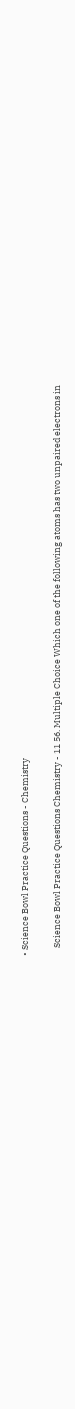• Science Bowl Practice Questions - Chemistry

    Science Bowl Practice Questions Chemistry - 11 56. Multiple Choice Which one of the following atoms has two unpaired electrons in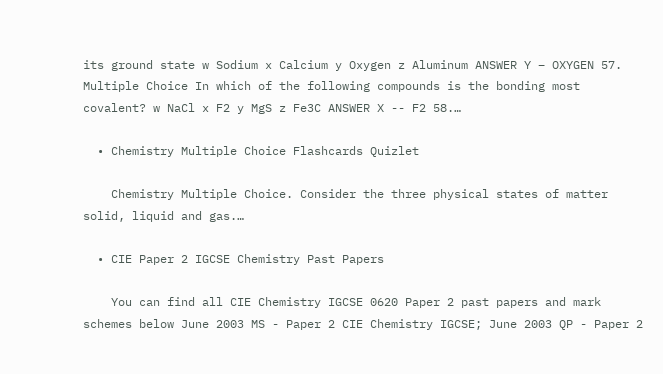its ground state w Sodium x Calcium y Oxygen z Aluminum ANSWER Y – OXYGEN 57. Multiple Choice In which of the following compounds is the bonding most covalent? w NaCl x F2 y MgS z Fe3C ANSWER X -- F2 58.…

  • Chemistry Multiple Choice Flashcards Quizlet

    Chemistry Multiple Choice. Consider the three physical states of matter solid, liquid and gas.…

  • CIE Paper 2 IGCSE Chemistry Past Papers

    You can find all CIE Chemistry IGCSE 0620 Paper 2 past papers and mark schemes below June 2003 MS - Paper 2 CIE Chemistry IGCSE; June 2003 QP - Paper 2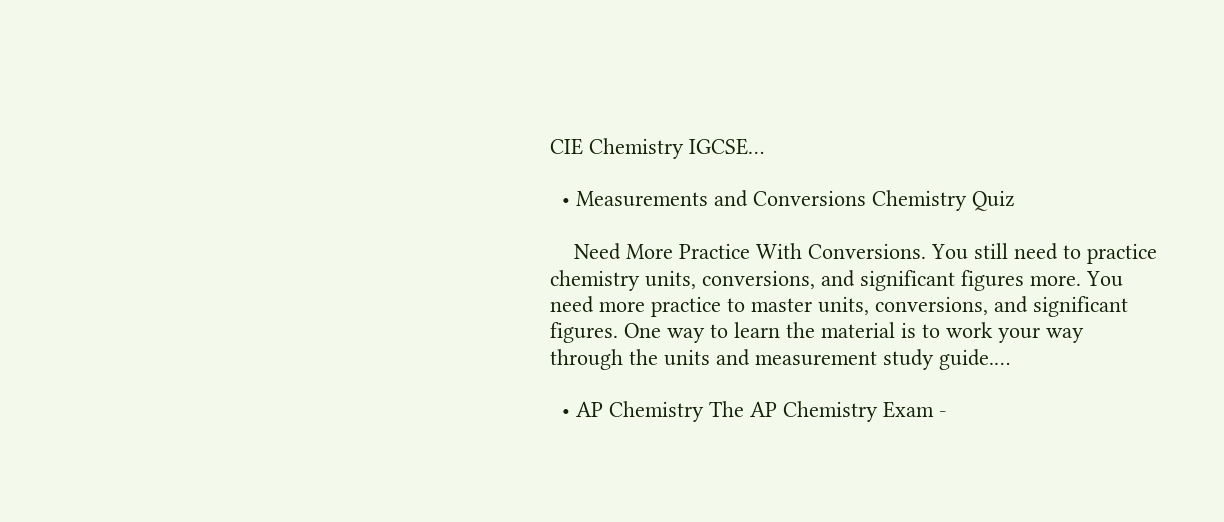CIE Chemistry IGCSE…

  • Measurements and Conversions Chemistry Quiz

    Need More Practice With Conversions. You still need to practice chemistry units, conversions, and significant figures more. You need more practice to master units, conversions, and significant figures. One way to learn the material is to work your way through the units and measurement study guide.…

  • AP Chemistry The AP Chemistry Exam -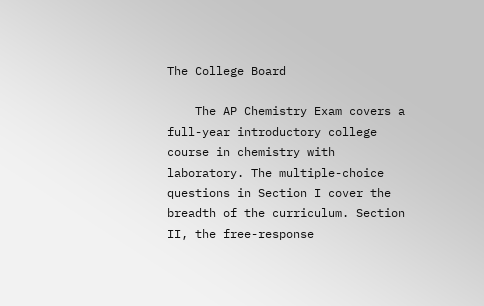The College Board

    The AP Chemistry Exam covers a full-year introductory college course in chemistry with laboratory. The multiple-choice questions in Section I cover the breadth of the curriculum. Section II, the free-response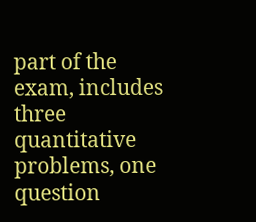part of the exam, includes three quantitative problems, one question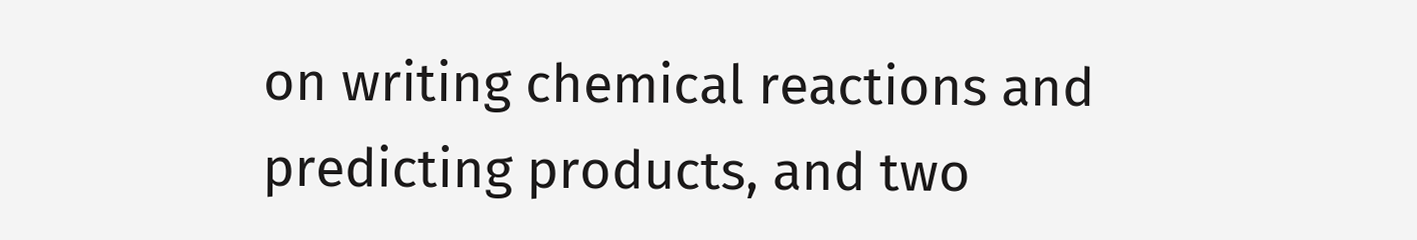on writing chemical reactions and predicting products, and two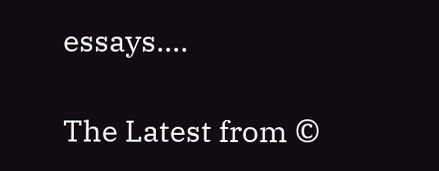essays.…

The Latest from ©